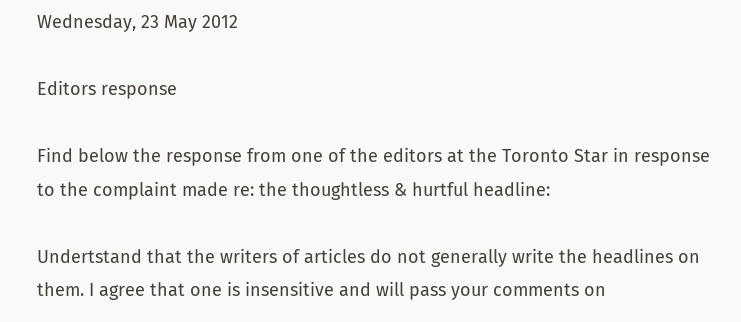Wednesday, 23 May 2012

Editors response

Find below the response from one of the editors at the Toronto Star in response to the complaint made re: the thoughtless & hurtful headline:

Undertstand that the writers of articles do not generally write the headlines on them. I agree that one is insensitive and will pass your comments on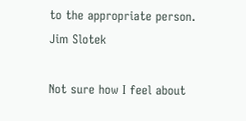to the appropriate person.
Jim Slotek

Not sure how I feel about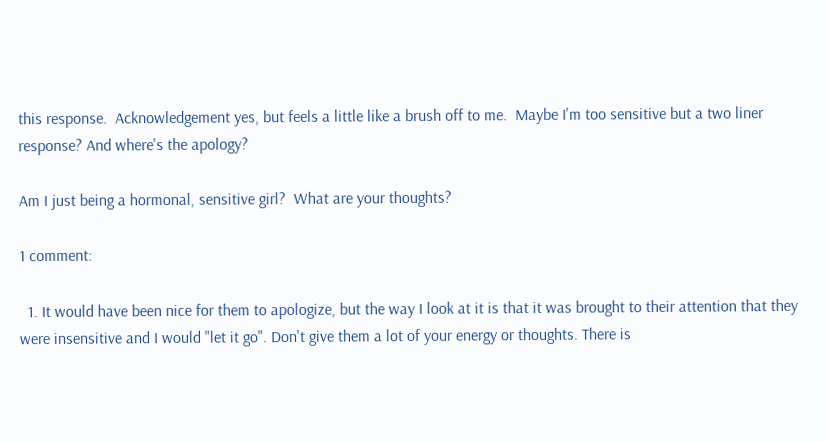this response.  Acknowledgement yes, but feels a little like a brush off to me.  Maybe I'm too sensitive but a two liner response? And where's the apology?

Am I just being a hormonal, sensitive girl?  What are your thoughts?

1 comment:

  1. It would have been nice for them to apologize, but the way I look at it is that it was brought to their attention that they were insensitive and I would "let it go". Don't give them a lot of your energy or thoughts. There is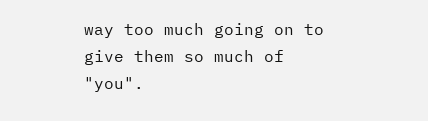way too much going on to give them so much of "you".